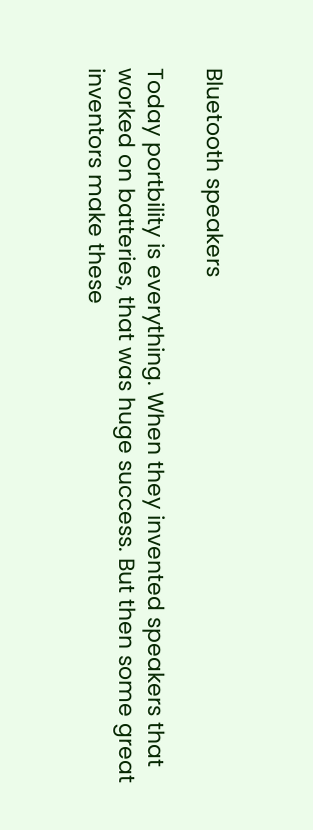Bluetooth speakers

Today portbility is everything. When they invented speakers that worked on batteries, that was huge success. But then some great inventors make these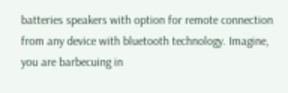batteries speakers with option for remote connection from any device with bluetooth technology. Imagine, you are barbecuing in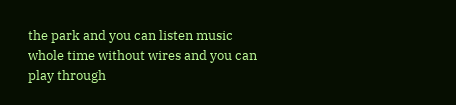the park and you can listen music whole time without wires and you can play through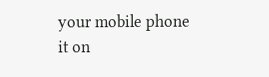your mobile phone it on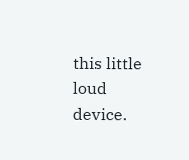this little loud device.